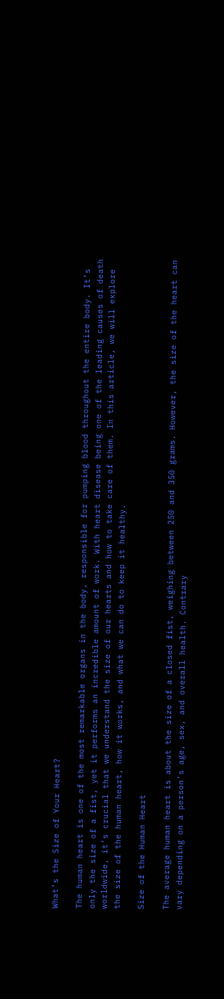What’s the Size of Your Heart?

The human heart is one of the most remarkable organs in the body, responsible for pumping blood throughout the entire body. It’s only the size of a fist, yet it performs an incredible amount of work. With heart disease being one of the leading causes of death worldwide, it’s crucial that we understand the size of our hearts and how to take care of them. In this article, we will explore the size of the human heart, how it works, and what we can do to keep it healthy.

Size of the Human Heart

The average human heart is about the size of a closed fist, weighing between 250 and 350 grams. However, the size of the heart can vary depending on a person’s age, sex, and overall health. Contrary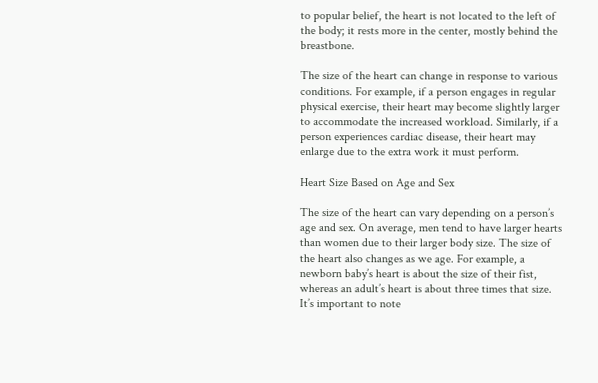to popular belief, the heart is not located to the left of the body; it rests more in the center, mostly behind the breastbone.

The size of the heart can change in response to various conditions. For example, if a person engages in regular physical exercise, their heart may become slightly larger to accommodate the increased workload. Similarly, if a person experiences cardiac disease, their heart may enlarge due to the extra work it must perform.

Heart Size Based on Age and Sex

The size of the heart can vary depending on a person’s age and sex. On average, men tend to have larger hearts than women due to their larger body size. The size of the heart also changes as we age. For example, a newborn baby’s heart is about the size of their fist, whereas an adult’s heart is about three times that size. It’s important to note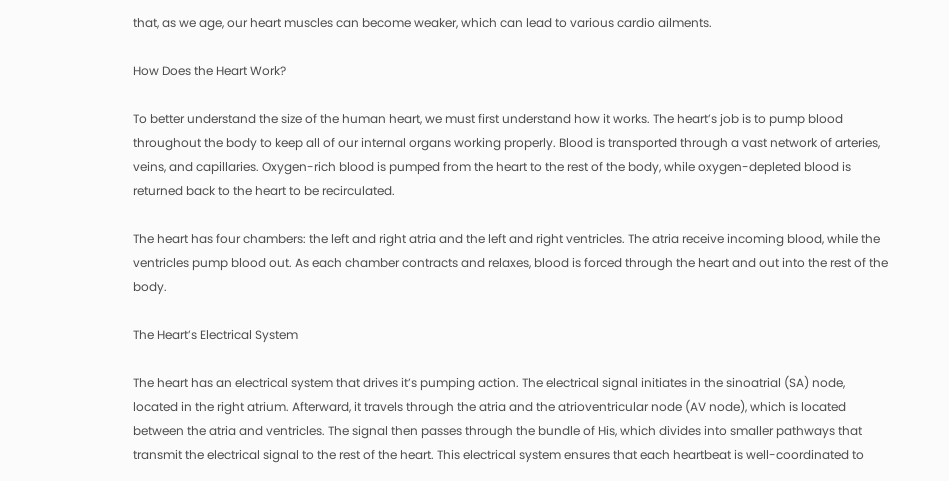that, as we age, our heart muscles can become weaker, which can lead to various cardio ailments.

How Does the Heart Work?

To better understand the size of the human heart, we must first understand how it works. The heart’s job is to pump blood throughout the body to keep all of our internal organs working properly. Blood is transported through a vast network of arteries, veins, and capillaries. Oxygen-rich blood is pumped from the heart to the rest of the body, while oxygen-depleted blood is returned back to the heart to be recirculated.

The heart has four chambers: the left and right atria and the left and right ventricles. The atria receive incoming blood, while the ventricles pump blood out. As each chamber contracts and relaxes, blood is forced through the heart and out into the rest of the body.

The Heart’s Electrical System

The heart has an electrical system that drives it’s pumping action. The electrical signal initiates in the sinoatrial (SA) node, located in the right atrium. Afterward, it travels through the atria and the atrioventricular node (AV node), which is located between the atria and ventricles. The signal then passes through the bundle of His, which divides into smaller pathways that transmit the electrical signal to the rest of the heart. This electrical system ensures that each heartbeat is well-coordinated to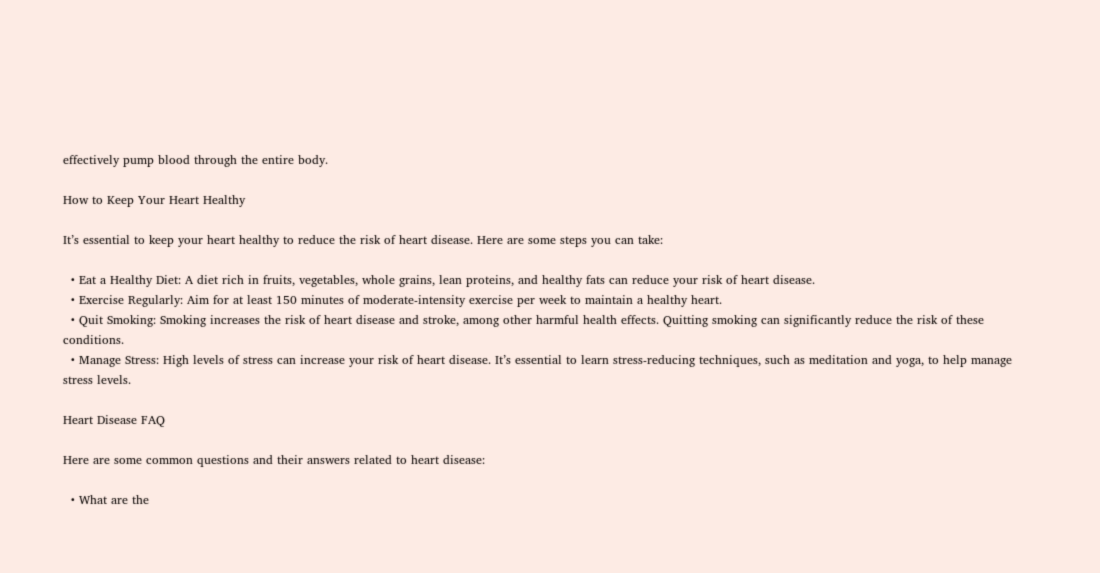effectively pump blood through the entire body.

How to Keep Your Heart Healthy

It’s essential to keep your heart healthy to reduce the risk of heart disease. Here are some steps you can take:

  • Eat a Healthy Diet: A diet rich in fruits, vegetables, whole grains, lean proteins, and healthy fats can reduce your risk of heart disease.
  • Exercise Regularly: Aim for at least 150 minutes of moderate-intensity exercise per week to maintain a healthy heart.
  • Quit Smoking: Smoking increases the risk of heart disease and stroke, among other harmful health effects. Quitting smoking can significantly reduce the risk of these conditions.
  • Manage Stress: High levels of stress can increase your risk of heart disease. It’s essential to learn stress-reducing techniques, such as meditation and yoga, to help manage stress levels.

Heart Disease FAQ

Here are some common questions and their answers related to heart disease:

  • What are the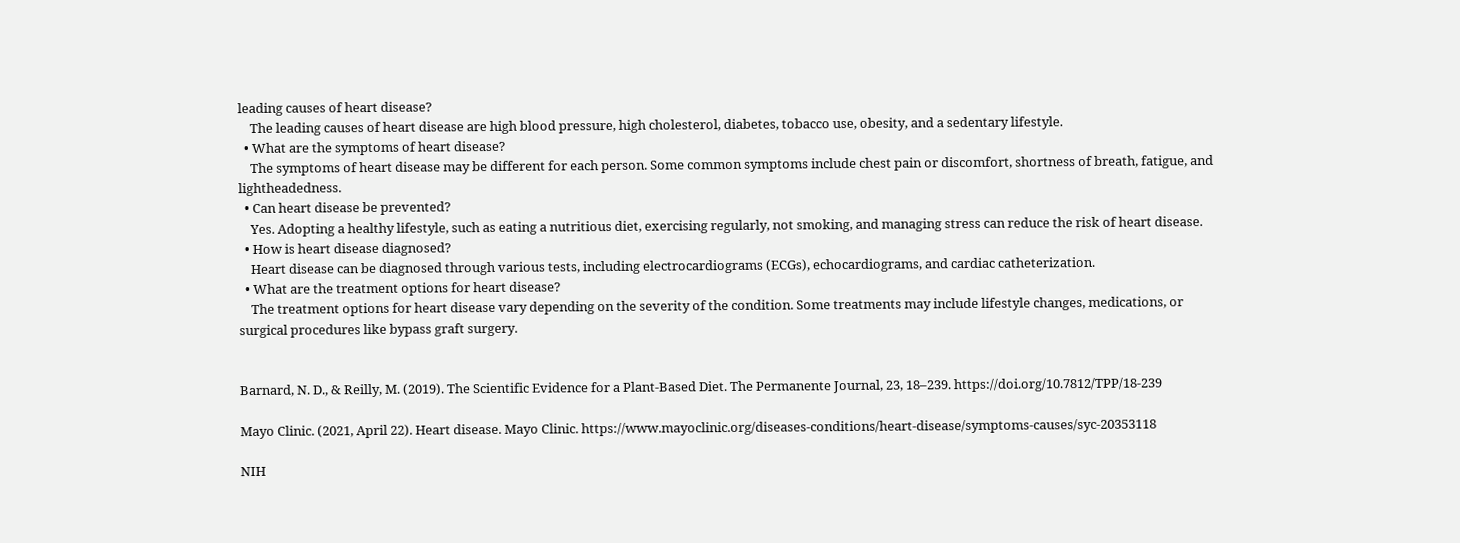leading causes of heart disease?
    The leading causes of heart disease are high blood pressure, high cholesterol, diabetes, tobacco use, obesity, and a sedentary lifestyle.
  • What are the symptoms of heart disease?
    The symptoms of heart disease may be different for each person. Some common symptoms include chest pain or discomfort, shortness of breath, fatigue, and lightheadedness.
  • Can heart disease be prevented?
    Yes. Adopting a healthy lifestyle, such as eating a nutritious diet, exercising regularly, not smoking, and managing stress can reduce the risk of heart disease.
  • How is heart disease diagnosed?
    Heart disease can be diagnosed through various tests, including electrocardiograms (ECGs), echocardiograms, and cardiac catheterization.
  • What are the treatment options for heart disease?
    The treatment options for heart disease vary depending on the severity of the condition. Some treatments may include lifestyle changes, medications, or surgical procedures like bypass graft surgery.


Barnard, N. D., & Reilly, M. (2019). The Scientific Evidence for a Plant-Based Diet. The Permanente Journal, 23, 18–239. https://doi.org/10.7812/TPP/18-239

Mayo Clinic. (2021, April 22). Heart disease. Mayo Clinic. https://www.mayoclinic.org/diseases-conditions/heart-disease/symptoms-causes/syc-20353118

NIH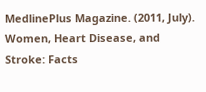MedlinePlus Magazine. (2011, July). Women, Heart Disease, and Stroke: Facts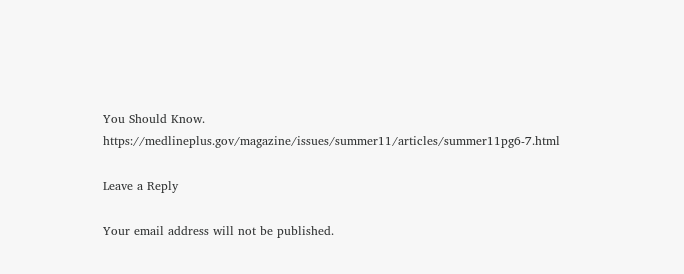You Should Know. https://medlineplus.gov/magazine/issues/summer11/articles/summer11pg6-7.html

Leave a Reply

Your email address will not be published.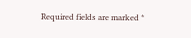Required fields are marked *